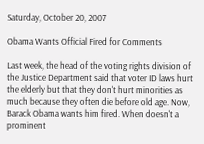Saturday, October 20, 2007

Obama Wants Official Fired for Comments

Last week, the head of the voting rights division of the Justice Department said that voter ID laws hurt the elderly but that they don't hurt minorities as much because they often die before old age. Now, Barack Obama wants him fired. When doesn't a prominent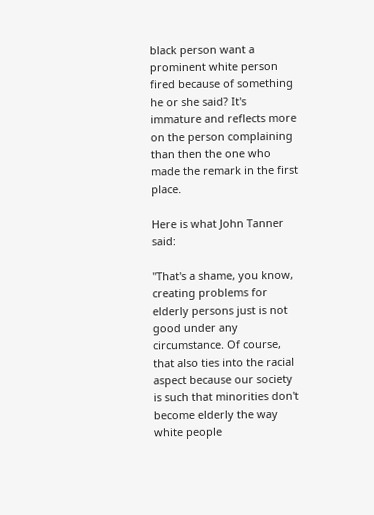black person want a prominent white person fired because of something he or she said? It's immature and reflects more on the person complaining than then the one who made the remark in the first place.

Here is what John Tanner said:

"That's a shame, you know, creating problems for elderly persons just is not good under any circumstance. Of course, that also ties into the racial aspect because our society is such that minorities don't become elderly the way white people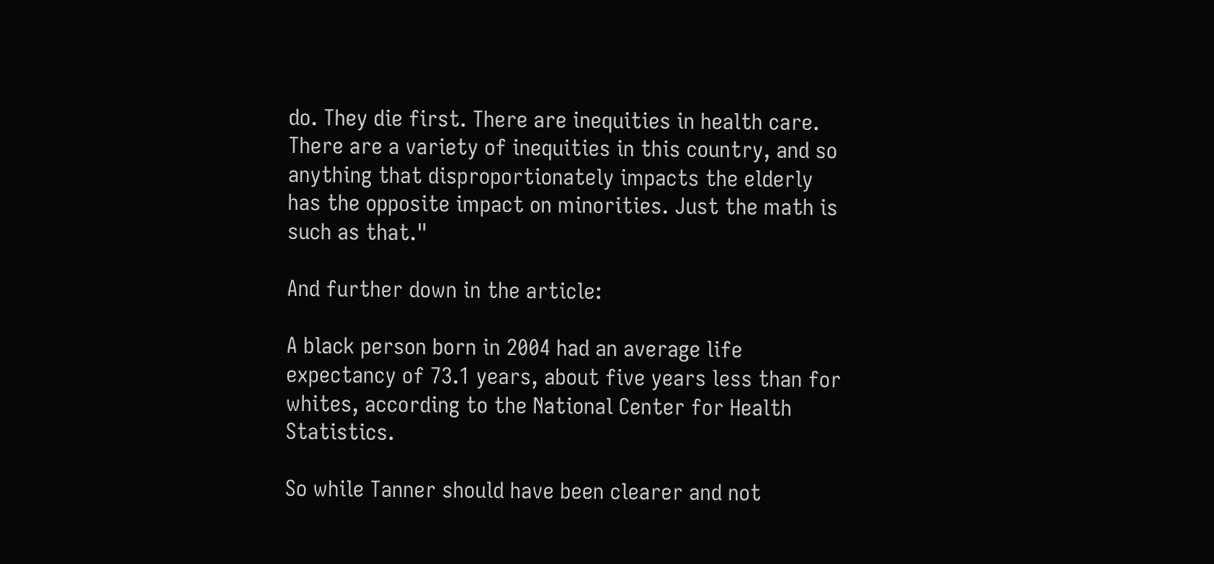do. They die first. There are inequities in health care. There are a variety of inequities in this country, and so anything that disproportionately impacts the elderly has the opposite impact on minorities. Just the math is such as that."

And further down in the article:

A black person born in 2004 had an average life expectancy of 73.1 years, about five years less than for whites, according to the National Center for Health Statistics.

So while Tanner should have been clearer and not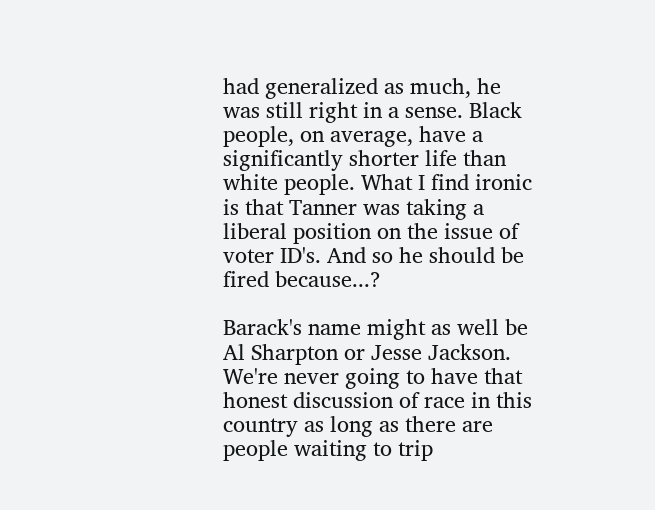had generalized as much, he was still right in a sense. Black people, on average, have a significantly shorter life than white people. What I find ironic is that Tanner was taking a liberal position on the issue of voter ID's. And so he should be fired because...?

Barack's name might as well be Al Sharpton or Jesse Jackson. We're never going to have that honest discussion of race in this country as long as there are people waiting to trip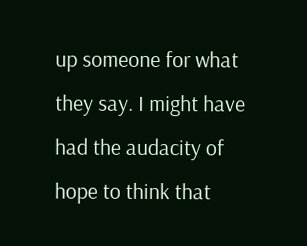up someone for what they say. I might have had the audacity of hope to think that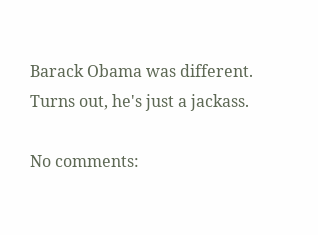Barack Obama was different. Turns out, he's just a jackass.

No comments: